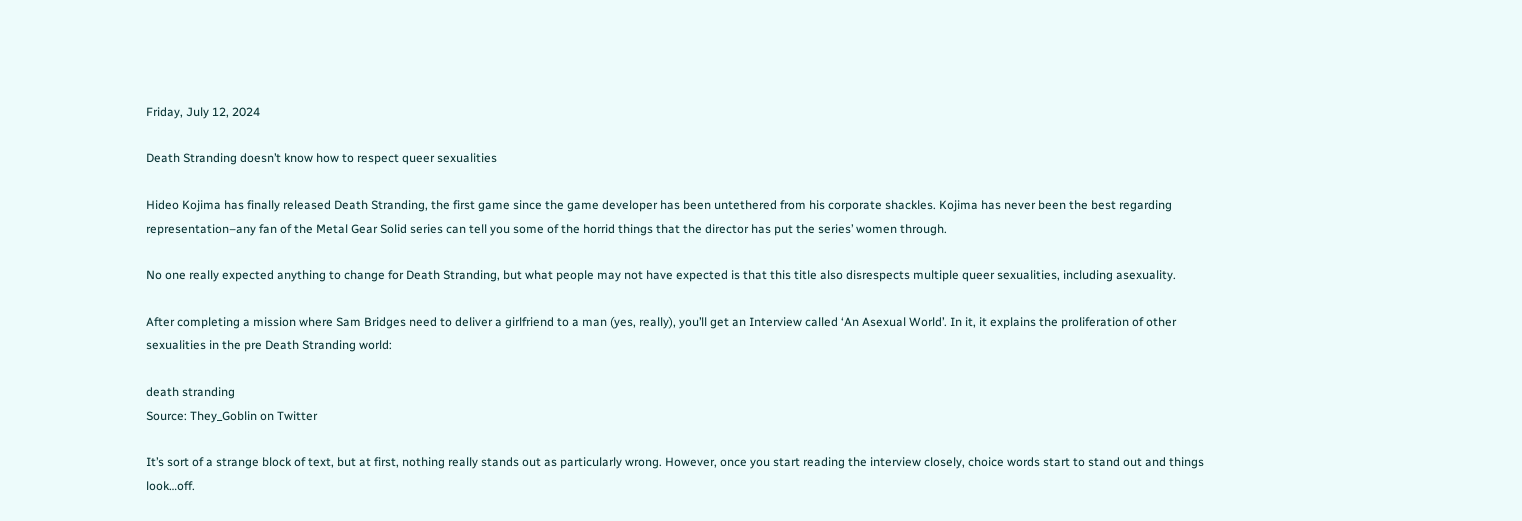Friday, July 12, 2024

Death Stranding doesn’t know how to respect queer sexualities

Hideo Kojima has finally released Death Stranding, the first game since the game developer has been untethered from his corporate shackles. Kojima has never been the best regarding representation–any fan of the Metal Gear Solid series can tell you some of the horrid things that the director has put the series’ women through.

No one really expected anything to change for Death Stranding, but what people may not have expected is that this title also disrespects multiple queer sexualities, including asexuality.

After completing a mission where Sam Bridges need to deliver a girlfriend to a man (yes, really), you’ll get an Interview called ‘An Asexual World’. In it, it explains the proliferation of other sexualities in the pre Death Stranding world:

death stranding
Source: They_Goblin on Twitter

It’s sort of a strange block of text, but at first, nothing really stands out as particularly wrong. However, once you start reading the interview closely, choice words start to stand out and things look…off.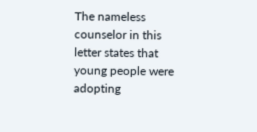The nameless counselor in this letter states that young people were adopting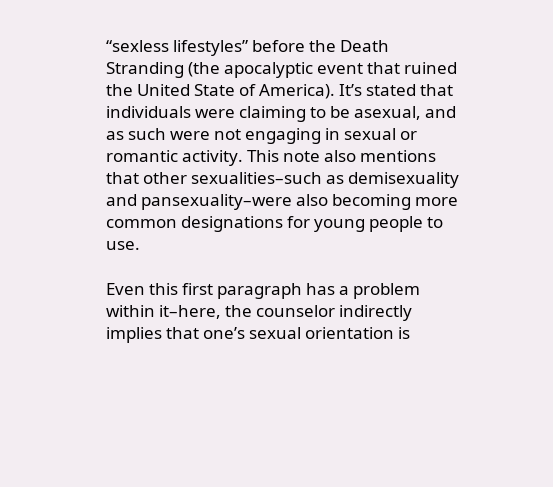“sexless lifestyles” before the Death Stranding (the apocalyptic event that ruined the United State of America). It’s stated that individuals were claiming to be asexual, and as such were not engaging in sexual or romantic activity. This note also mentions that other sexualities–such as demisexuality and pansexuality–were also becoming more common designations for young people to use.

Even this first paragraph has a problem within it–here, the counselor indirectly implies that one’s sexual orientation is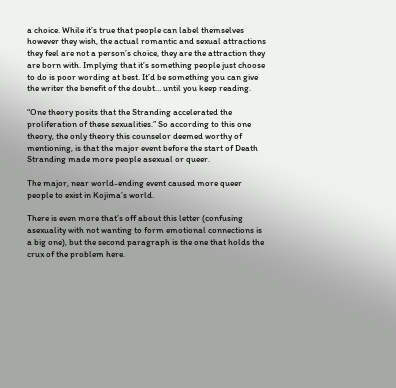a choice. While it’s true that people can label themselves however they wish, the actual romantic and sexual attractions they feel are not a person’s choice, they are the attraction they are born with. Implying that it’s something people just choose to do is poor wording at best. It’d be something you can give the writer the benefit of the doubt… until you keep reading.

“One theory posits that the Stranding accelerated the proliferation of these sexualities.” So according to this one theory, the only theory this counselor deemed worthy of mentioning, is that the major event before the start of Death Stranding made more people asexual or queer.

The major, near world-ending event caused more queer people to exist in Kojima’s world.

There is even more that’s off about this letter (confusing asexuality with not wanting to form emotional connections is a big one), but the second paragraph is the one that holds the crux of the problem here.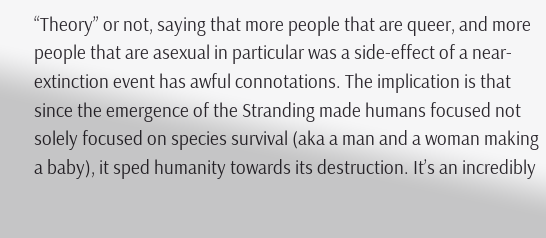“Theory” or not, saying that more people that are queer, and more people that are asexual in particular was a side-effect of a near-extinction event has awful connotations. The implication is that since the emergence of the Stranding made humans focused not solely focused on species survival (aka a man and a woman making a baby), it sped humanity towards its destruction. It’s an incredibly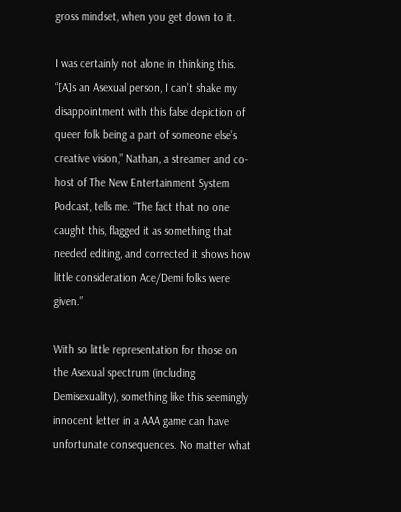gross mindset, when you get down to it.

I was certainly not alone in thinking this. “[A]s an Asexual person, I can’t shake my disappointment with this false depiction of queer folk being a part of someone else’s creative vision,” Nathan, a streamer and co-host of The New Entertainment System Podcast, tells me. “The fact that no one caught this, flagged it as something that needed editing, and corrected it shows how little consideration Ace/Demi folks were given.”

With so little representation for those on the Asexual spectrum (including Demisexuality), something like this seemingly innocent letter in a AAA game can have unfortunate consequences. No matter what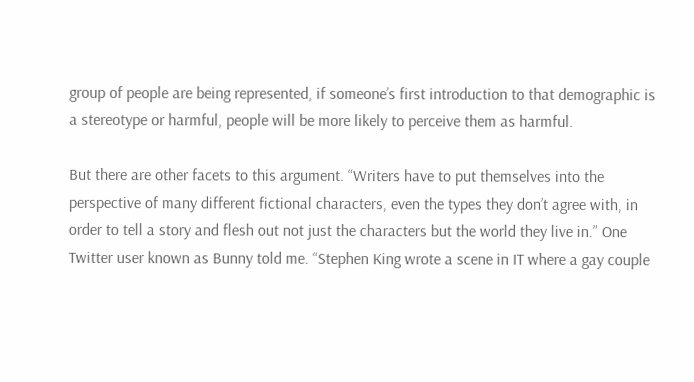group of people are being represented, if someone’s first introduction to that demographic is a stereotype or harmful, people will be more likely to perceive them as harmful.

But there are other facets to this argument. “Writers have to put themselves into the perspective of many different fictional characters, even the types they don’t agree with, in order to tell a story and flesh out not just the characters but the world they live in.” One Twitter user known as Bunny told me. “Stephen King wrote a scene in IT where a gay couple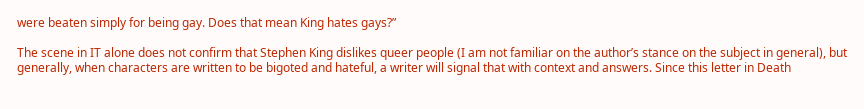were beaten simply for being gay. Does that mean King hates gays?”

The scene in IT alone does not confirm that Stephen King dislikes queer people (I am not familiar on the author’s stance on the subject in general), but generally, when characters are written to be bigoted and hateful, a writer will signal that with context and answers. Since this letter in Death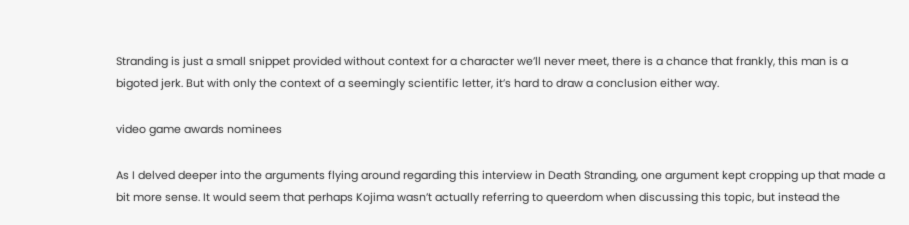Stranding is just a small snippet provided without context for a character we’ll never meet, there is a chance that frankly, this man is a bigoted jerk. But with only the context of a seemingly scientific letter, it’s hard to draw a conclusion either way.

video game awards nominees

As I delved deeper into the arguments flying around regarding this interview in Death Stranding, one argument kept cropping up that made a bit more sense. It would seem that perhaps Kojima wasn’t actually referring to queerdom when discussing this topic, but instead the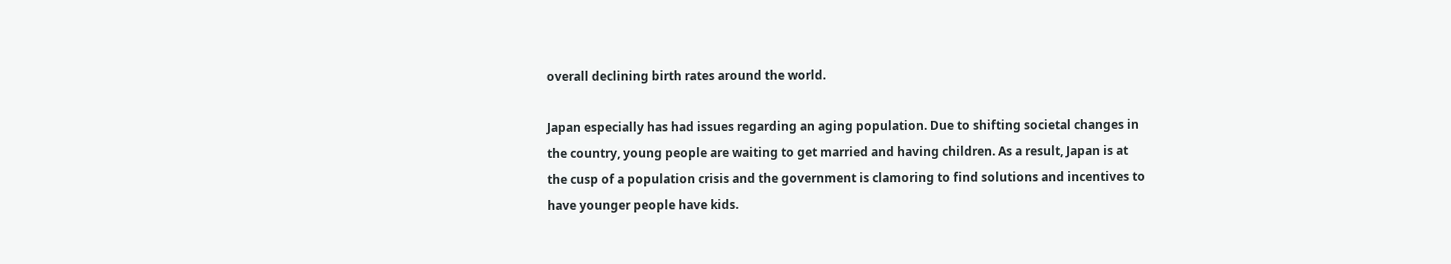overall declining birth rates around the world.

Japan especially has had issues regarding an aging population. Due to shifting societal changes in the country, young people are waiting to get married and having children. As a result, Japan is at the cusp of a population crisis and the government is clamoring to find solutions and incentives to have younger people have kids.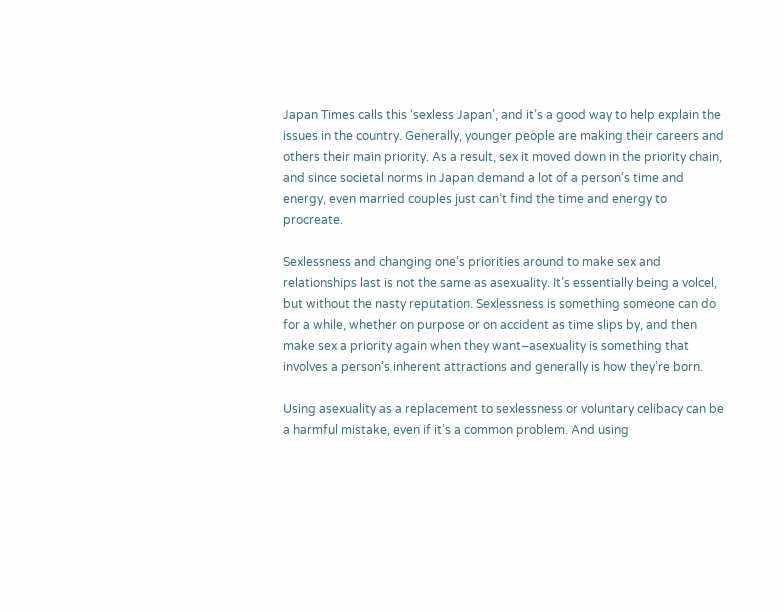Japan Times calls this ‘sexless Japan’, and it’s a good way to help explain the issues in the country. Generally, younger people are making their careers and others their main priority. As a result, sex it moved down in the priority chain, and since societal norms in Japan demand a lot of a person’s time and energy, even married couples just can’t find the time and energy to procreate.

Sexlessness and changing one’s priorities around to make sex and relationships last is not the same as asexuality. It’s essentially being a volcel, but without the nasty reputation. Sexlessness is something someone can do for a while, whether on purpose or on accident as time slips by, and then make sex a priority again when they want–asexuality is something that involves a person’s inherent attractions and generally is how they’re born.

Using asexuality as a replacement to sexlessness or voluntary celibacy can be a harmful mistake, even if it’s a common problem. And using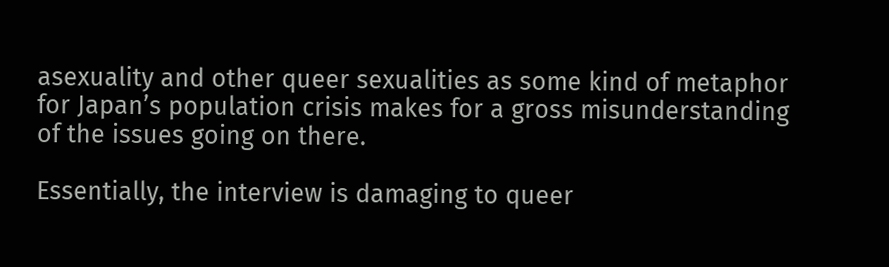asexuality and other queer sexualities as some kind of metaphor for Japan’s population crisis makes for a gross misunderstanding of the issues going on there.

Essentially, the interview is damaging to queer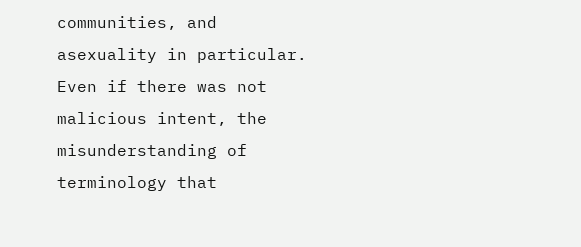communities, and asexuality in particular. Even if there was not malicious intent, the misunderstanding of terminology that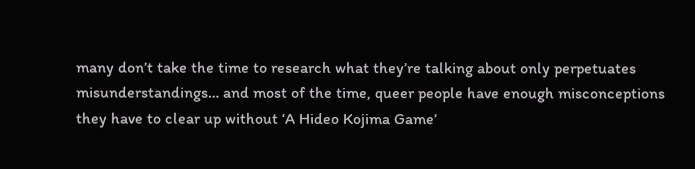many don’t take the time to research what they’re talking about only perpetuates misunderstandings… and most of the time, queer people have enough misconceptions they have to clear up without ‘A Hideo Kojima Game’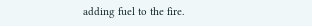adding fuel to the fire.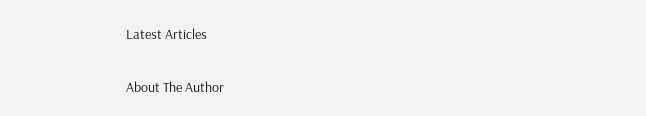Latest Articles

About The Author